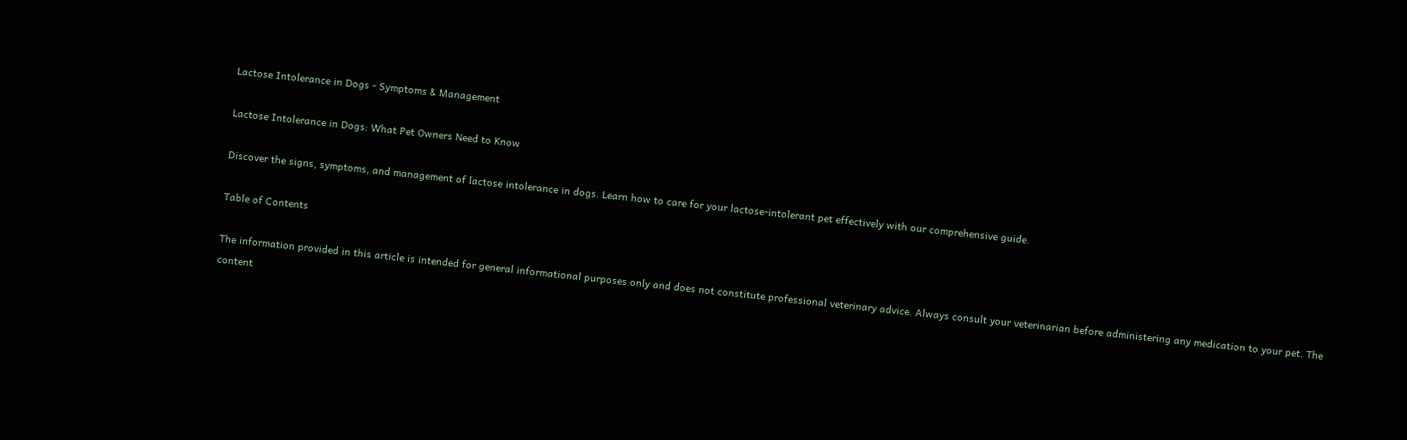Lactose Intolerance in Dogs - Symptoms & Management

Lactose Intolerance in Dogs: What Pet Owners Need to Know

Discover the signs, symptoms, and management of lactose intolerance in dogs. Learn how to care for your lactose-intolerant pet effectively with our comprehensive guide.

Table of Contents

The information provided in this article is intended for general informational purposes only and does not constitute professional veterinary advice. Always consult your veterinarian before administering any medication to your pet. The content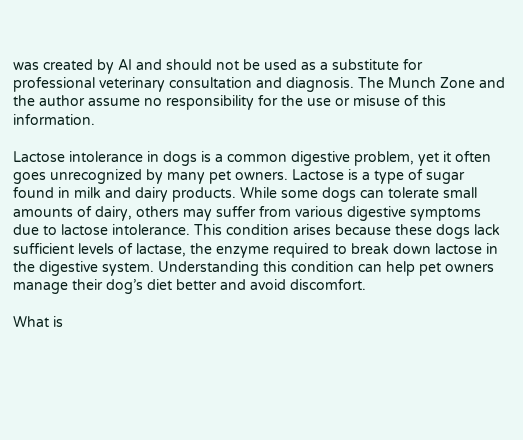was created by AI and should not be used as a substitute for professional veterinary consultation and diagnosis. The Munch Zone and the author assume no responsibility for the use or misuse of this information.

Lactose intolerance in dogs is a common digestive problem, yet it often goes unrecognized by many pet owners. Lactose is a type of sugar found in milk and dairy products. While some dogs can tolerate small amounts of dairy, others may suffer from various digestive symptoms due to lactose intolerance. This condition arises because these dogs lack sufficient levels of lactase, the enzyme required to break down lactose in the digestive system. Understanding this condition can help pet owners manage their dog’s diet better and avoid discomfort.

What is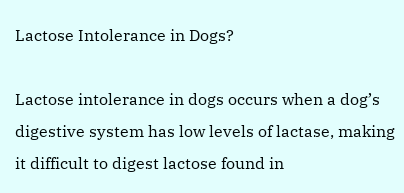Lactose Intolerance in Dogs?

Lactose intolerance in dogs occurs when a dog’s digestive system has low levels of lactase, making it difficult to digest lactose found in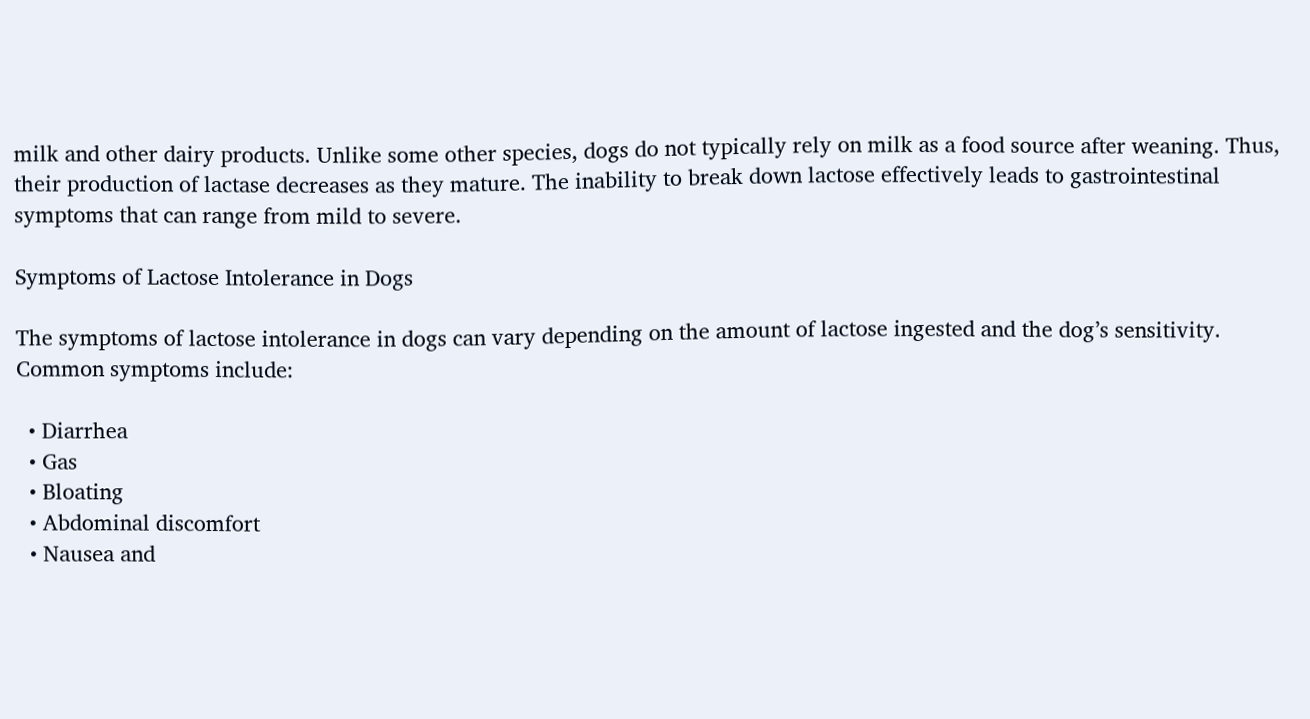milk and other dairy products. Unlike some other species, dogs do not typically rely on milk as a food source after weaning. Thus, their production of lactase decreases as they mature. The inability to break down lactose effectively leads to gastrointestinal symptoms that can range from mild to severe.

Symptoms of Lactose Intolerance in Dogs

The symptoms of lactose intolerance in dogs can vary depending on the amount of lactose ingested and the dog’s sensitivity. Common symptoms include:

  • Diarrhea
  • Gas
  • Bloating
  • Abdominal discomfort
  • Nausea and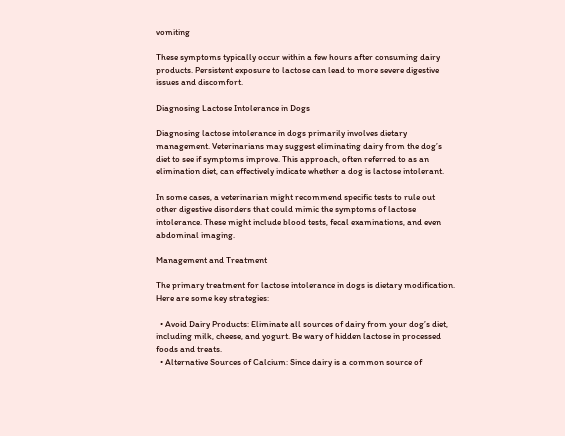vomiting

These symptoms typically occur within a few hours after consuming dairy products. Persistent exposure to lactose can lead to more severe digestive issues and discomfort.

Diagnosing Lactose Intolerance in Dogs

Diagnosing lactose intolerance in dogs primarily involves dietary management. Veterinarians may suggest eliminating dairy from the dog’s diet to see if symptoms improve. This approach, often referred to as an elimination diet, can effectively indicate whether a dog is lactose intolerant.

In some cases, a veterinarian might recommend specific tests to rule out other digestive disorders that could mimic the symptoms of lactose intolerance. These might include blood tests, fecal examinations, and even abdominal imaging.

Management and Treatment

The primary treatment for lactose intolerance in dogs is dietary modification. Here are some key strategies:

  • Avoid Dairy Products: Eliminate all sources of dairy from your dog’s diet, including milk, cheese, and yogurt. Be wary of hidden lactose in processed foods and treats.
  • Alternative Sources of Calcium: Since dairy is a common source of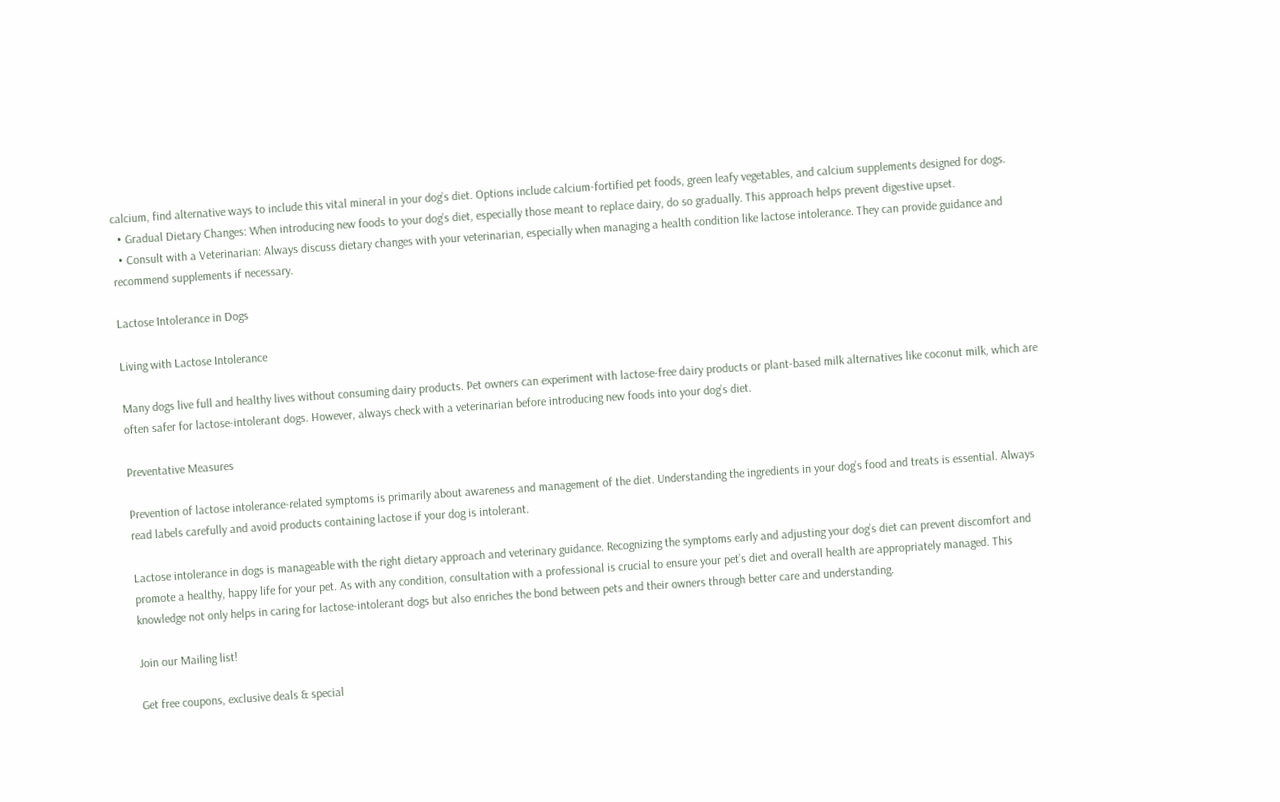calcium, find alternative ways to include this vital mineral in your dog’s diet. Options include calcium-fortified pet foods, green leafy vegetables, and calcium supplements designed for dogs.
  • Gradual Dietary Changes: When introducing new foods to your dog’s diet, especially those meant to replace dairy, do so gradually. This approach helps prevent digestive upset.
  • Consult with a Veterinarian: Always discuss dietary changes with your veterinarian, especially when managing a health condition like lactose intolerance. They can provide guidance and recommend supplements if necessary.

Lactose Intolerance in Dogs

Living with Lactose Intolerance

Many dogs live full and healthy lives without consuming dairy products. Pet owners can experiment with lactose-free dairy products or plant-based milk alternatives like coconut milk, which are often safer for lactose-intolerant dogs. However, always check with a veterinarian before introducing new foods into your dog’s diet.

Preventative Measures

Prevention of lactose intolerance-related symptoms is primarily about awareness and management of the diet. Understanding the ingredients in your dog’s food and treats is essential. Always read labels carefully and avoid products containing lactose if your dog is intolerant.

Lactose intolerance in dogs is manageable with the right dietary approach and veterinary guidance. Recognizing the symptoms early and adjusting your dog’s diet can prevent discomfort and promote a healthy, happy life for your pet. As with any condition, consultation with a professional is crucial to ensure your pet’s diet and overall health are appropriately managed. This knowledge not only helps in caring for lactose-intolerant dogs but also enriches the bond between pets and their owners through better care and understanding.

Join our Mailing list!

Get free coupons, exclusive deals & special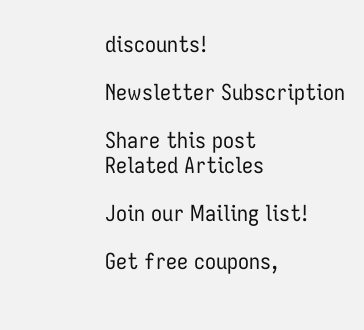discounts!

Newsletter Subscription

Share this post
Related Articles

Join our Mailing list!

Get free coupons,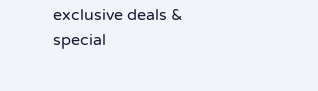exclusive deals & special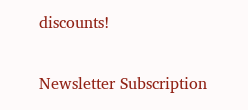discounts!

Newsletter Subscription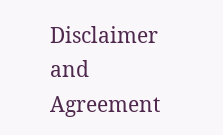Disclaimer and Agreement